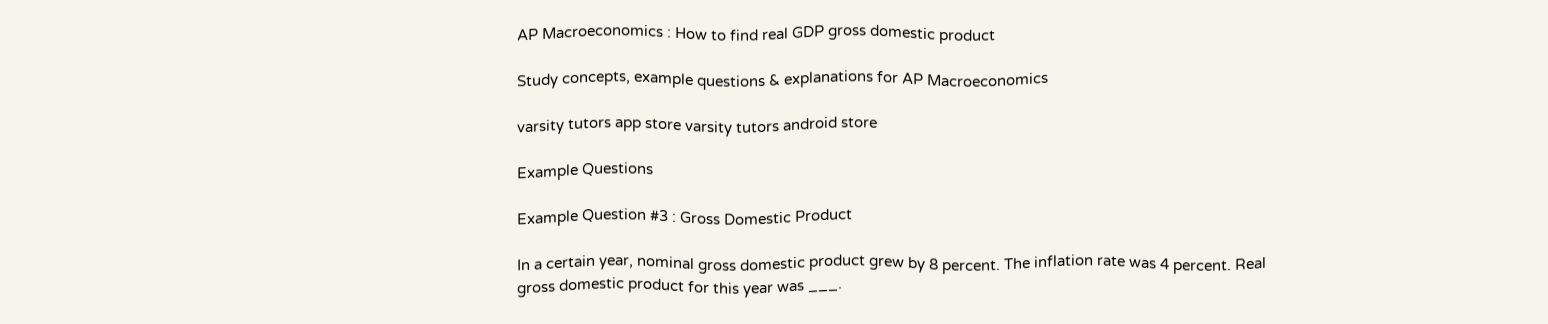AP Macroeconomics : How to find real GDP gross domestic product

Study concepts, example questions & explanations for AP Macroeconomics

varsity tutors app store varsity tutors android store

Example Questions

Example Question #3 : Gross Domestic Product

In a certain year, nominal gross domestic product grew by 8 percent. The inflation rate was 4 percent. Real gross domestic product for this year was ___.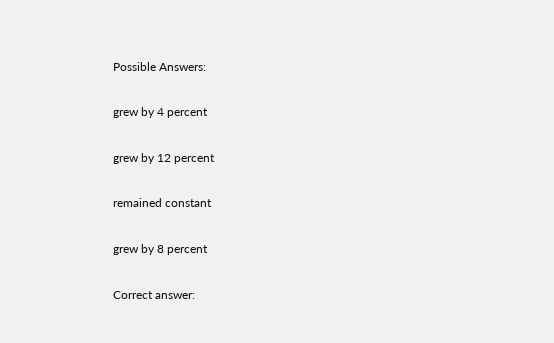Possible Answers:

grew by 4 percent

grew by 12 percent

remained constant

grew by 8 percent

Correct answer: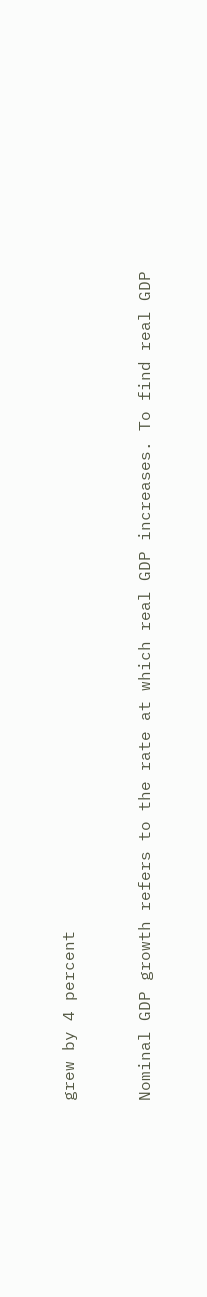grew by 4 percent


Nominal GDP growth refers to the rate at which real GDP increases. To find real GDP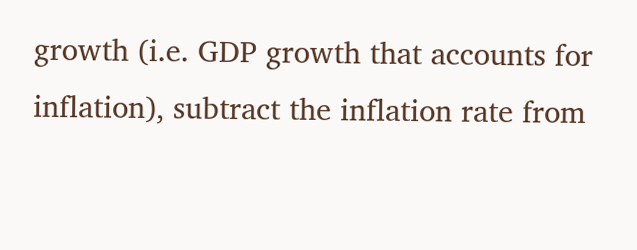growth (i.e. GDP growth that accounts for inflation), subtract the inflation rate from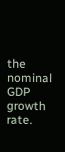the nominal GDP growth rate.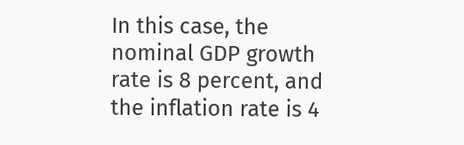In this case, the nominal GDP growth rate is 8 percent, and the inflation rate is 4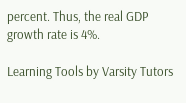percent. Thus, the real GDP growth rate is 4%.

Learning Tools by Varsity Tutors